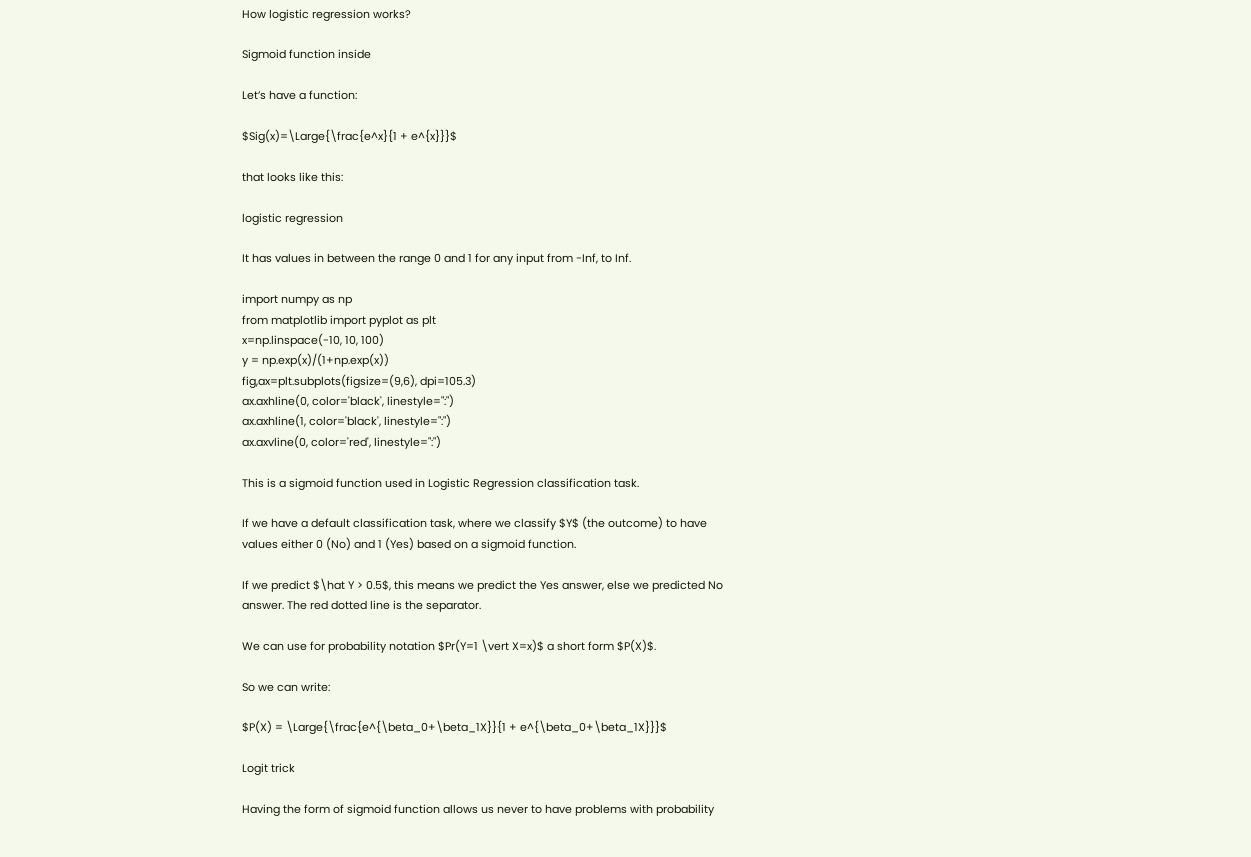How logistic regression works?

Sigmoid function inside

Let’s have a function:

$Sig(x)=\Large{\frac{e^x}{1 + e^{x}}}$

that looks like this:

logistic regression

It has values in between the range 0 and 1 for any input from -Inf, to Inf.

import numpy as np
from matplotlib import pyplot as plt
x=np.linspace(-10, 10, 100)
y = np.exp(x)/(1+np.exp(x))
fig,ax=plt.subplots(figsize=(9,6), dpi=105.3)
ax.axhline(0, color='black', linestyle=":")
ax.axhline(1, color='black', linestyle=":")
ax.axvline(0, color='red', linestyle=":")

This is a sigmoid function used in Logistic Regression classification task.

If we have a default classification task, where we classify $Y$ (the outcome) to have values either 0 (No) and 1 (Yes) based on a sigmoid function.

If we predict $\hat Y > 0.5$, this means we predict the Yes answer, else we predicted No answer. The red dotted line is the separator.

We can use for probability notation $Pr(Y=1 \vert X=x)$ a short form $P(X)$.

So we can write:

$P(X) = \Large{\frac{e^{\beta_0+\beta_1X}}{1 + e^{\beta_0+\beta_1X}}}$

Logit trick

Having the form of sigmoid function allows us never to have problems with probability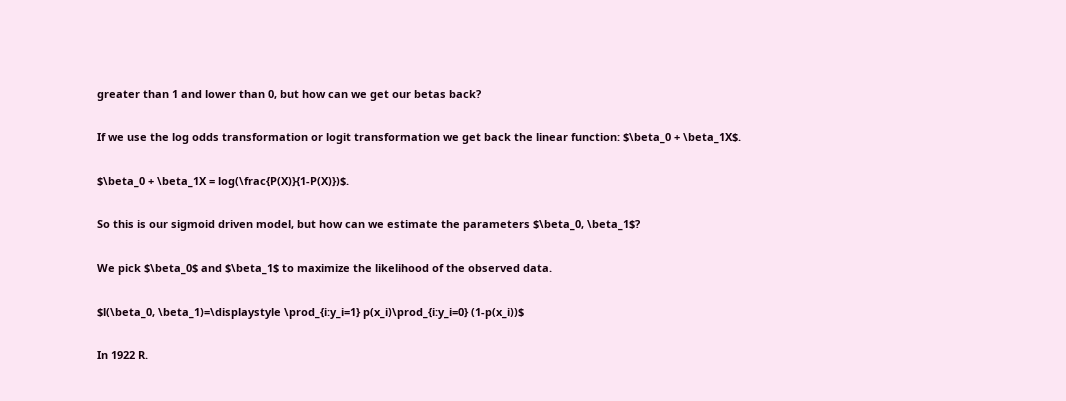greater than 1 and lower than 0, but how can we get our betas back?

If we use the log odds transformation or logit transformation we get back the linear function: $\beta_0 + \beta_1X$.

$\beta_0 + \beta_1X = log(\frac{P(X)}{1-P(X)})$.

So this is our sigmoid driven model, but how can we estimate the parameters $\beta_0, \beta_1$?

We pick $\beta_0$ and $\beta_1$ to maximize the likelihood of the observed data.

$l(\beta_0, \beta_1)=\displaystyle \prod_{i:y_i=1} p(x_i)\prod_{i:y_i=0} (1-p(x_i))$

In 1922 R.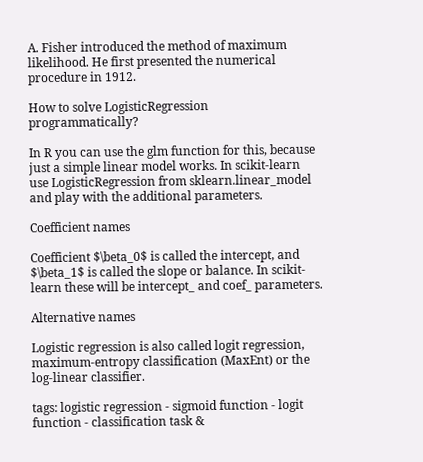A. Fisher introduced the method of maximum likelihood. He first presented the numerical procedure in 1912.

How to solve LogisticRegression programmatically?

In R you can use the glm function for this, because just a simple linear model works. In scikit-learn use LogisticRegression from sklearn.linear_model and play with the additional parameters.

Coefficient names

Coefficient $\beta_0$ is called the intercept, and $\beta_1$ is called the slope or balance. In scikit-learn these will be intercept_ and coef_ parameters.

Alternative names

Logistic regression is also called logit regression, maximum-entropy classification (MaxEnt) or the log-linear classifier.

tags: logistic regression - sigmoid function - logit function - classification task &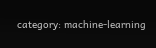category: machine-learning